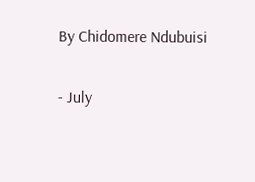By Chidomere Ndubuisi

- July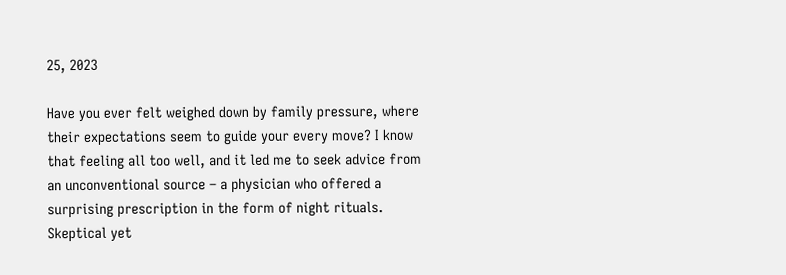25, 2023

Have you ever felt weighed down by family pressure, where their expectations seem to guide your every move? I know that feeling all too well, and it led me to seek advice from an unconventional source – a physician who offered a surprising prescription in the form of night rituals. Skeptical yet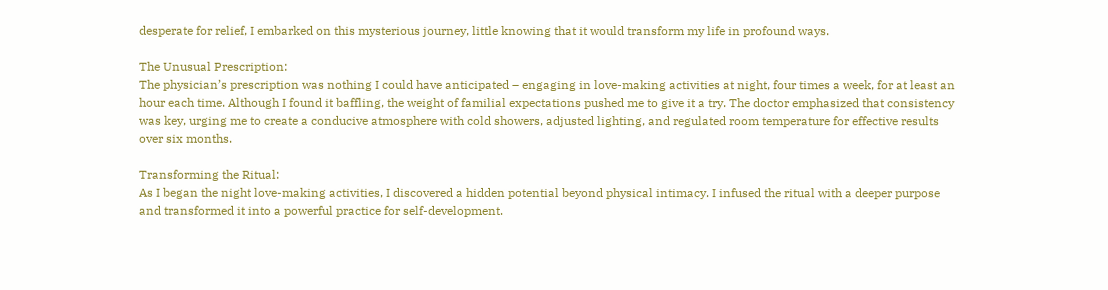desperate for relief, I embarked on this mysterious journey, little knowing that it would transform my life in profound ways.

The Unusual Prescription:
The physician’s prescription was nothing I could have anticipated – engaging in love-making activities at night, four times a week, for at least an hour each time. Although I found it baffling, the weight of familial expectations pushed me to give it a try. The doctor emphasized that consistency was key, urging me to create a conducive atmosphere with cold showers, adjusted lighting, and regulated room temperature for effective results over six months.

Transforming the Ritual:
As I began the night love-making activities, I discovered a hidden potential beyond physical intimacy. I infused the ritual with a deeper purpose and transformed it into a powerful practice for self-development.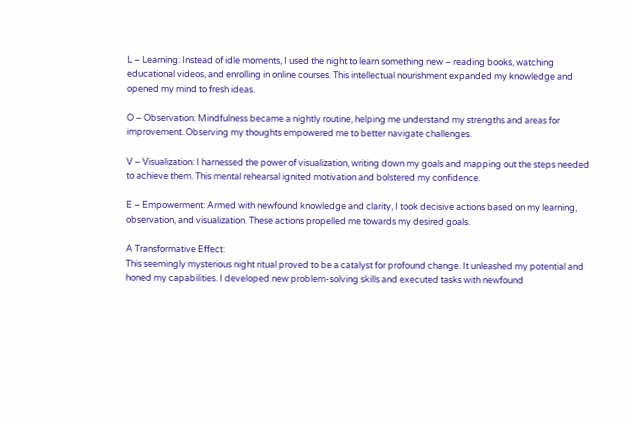L – Learning: Instead of idle moments, I used the night to learn something new – reading books, watching educational videos, and enrolling in online courses. This intellectual nourishment expanded my knowledge and opened my mind to fresh ideas.

O – Observation: Mindfulness became a nightly routine, helping me understand my strengths and areas for improvement. Observing my thoughts empowered me to better navigate challenges.

V – Visualization: I harnessed the power of visualization, writing down my goals and mapping out the steps needed to achieve them. This mental rehearsal ignited motivation and bolstered my confidence.

E – Empowerment: Armed with newfound knowledge and clarity, I took decisive actions based on my learning, observation, and visualization. These actions propelled me towards my desired goals.

A Transformative Effect:
This seemingly mysterious night ritual proved to be a catalyst for profound change. It unleashed my potential and honed my capabilities. I developed new problem-solving skills and executed tasks with newfound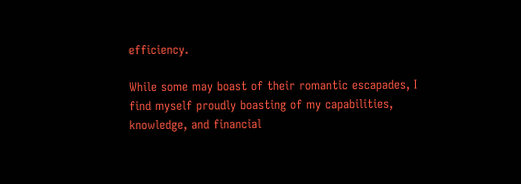efficiency.

While some may boast of their romantic escapades, I find myself proudly boasting of my capabilities, knowledge, and financial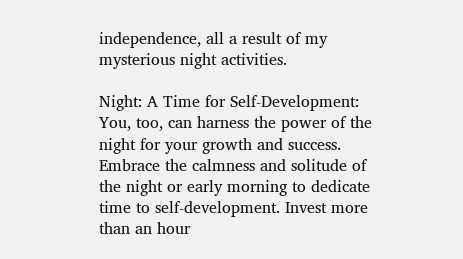independence, all a result of my mysterious night activities.

Night: A Time for Self-Development:
You, too, can harness the power of the night for your growth and success. Embrace the calmness and solitude of the night or early morning to dedicate time to self-development. Invest more than an hour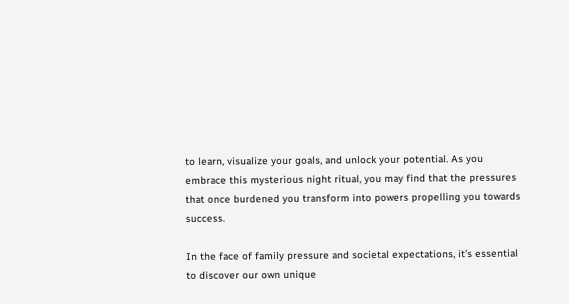to learn, visualize your goals, and unlock your potential. As you embrace this mysterious night ritual, you may find that the pressures that once burdened you transform into powers propelling you towards success.

In the face of family pressure and societal expectations, it’s essential to discover our own unique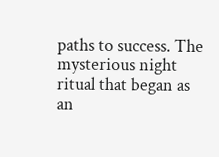paths to success. The mysterious night ritual that began as an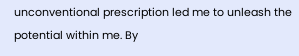unconventional prescription led me to unleash the potential within me. By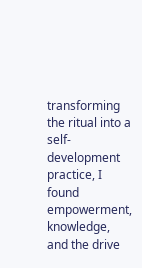transforming the ritual into a self-development practice, I found empowerment, knowledge, and the drive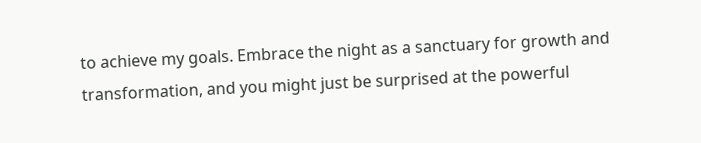to achieve my goals. Embrace the night as a sanctuary for growth and transformation, and you might just be surprised at the powerful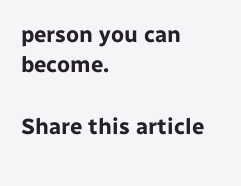person you can become.

Share this article